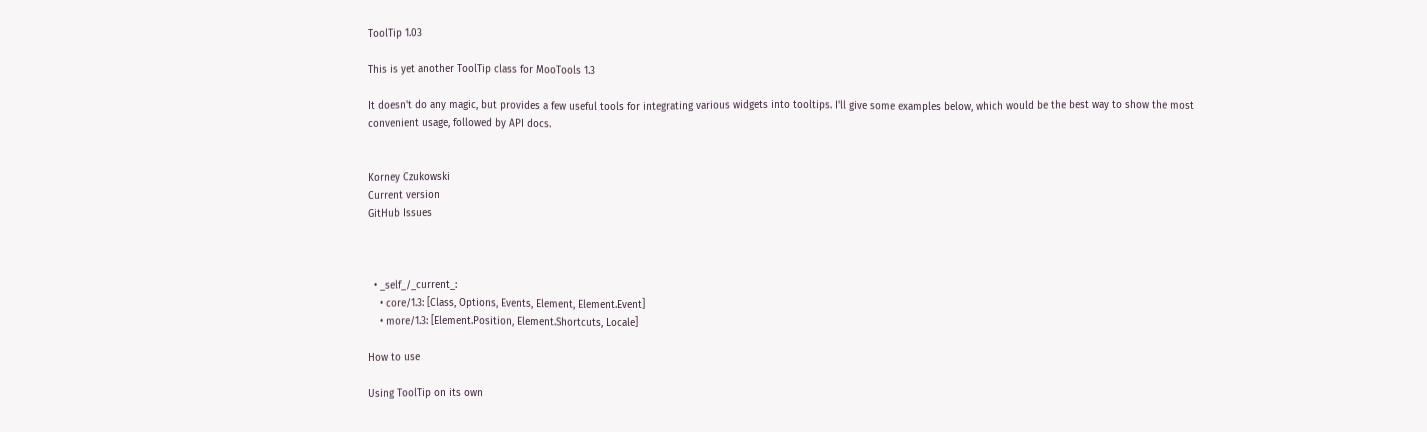ToolTip 1.03

This is yet another ToolTip class for MooTools 1.3

It doesn't do any magic, but provides a few useful tools for integrating various widgets into tooltips. I'll give some examples below, which would be the best way to show the most convenient usage, followed by API docs.


Korney Czukowski
Current version
GitHub Issues



  • _self_/_current_:
    • core/1.3: [Class, Options, Events, Element, Element.Event]
    • more/1.3: [Element.Position, Element.Shortcuts, Locale]

How to use

Using ToolTip on its own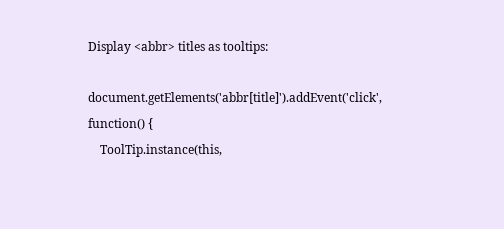Display <abbr> titles as tooltips:

document.getElements('abbr[title]').addEvent('click', function() {
    ToolTip.instance(this,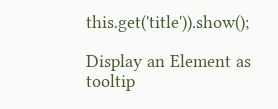this.get('title')).show();

Display an Element as tooltip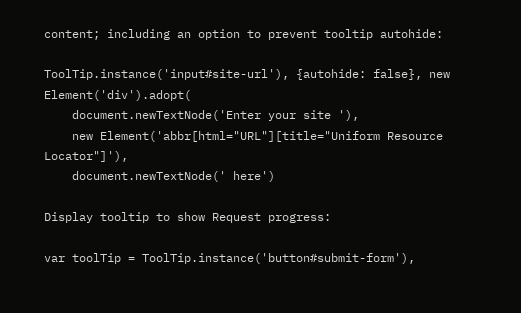content; including an option to prevent tooltip autohide:

ToolTip.instance('input#site-url'), {autohide: false}, new Element('div').adopt(
    document.newTextNode('Enter your site '),
    new Element('abbr[html="URL"][title="Uniform Resource Locator"]'),
    document.newTextNode(' here')

Display tooltip to show Request progress:

var toolTip = ToolTip.instance('button#submit-form'),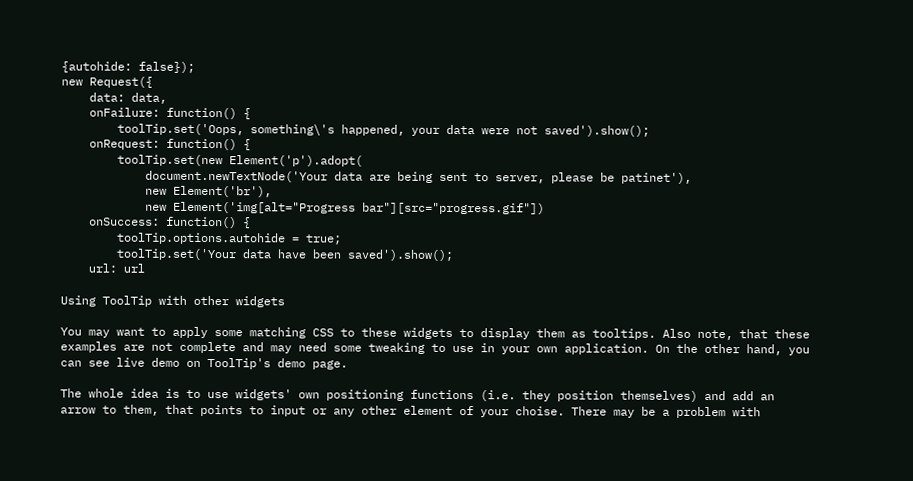{autohide: false});
new Request({
    data: data,
    onFailure: function() {
        toolTip.set('Oops, something\'s happened, your data were not saved').show();
    onRequest: function() {
        toolTip.set(new Element('p').adopt(
            document.newTextNode('Your data are being sent to server, please be patinet'),
            new Element('br'),
            new Element('img[alt="Progress bar"][src="progress.gif"])
    onSuccess: function() {
        toolTip.options.autohide = true;
        toolTip.set('Your data have been saved').show();
    url: url

Using ToolTip with other widgets

You may want to apply some matching CSS to these widgets to display them as tooltips. Also note, that these examples are not complete and may need some tweaking to use in your own application. On the other hand, you can see live demo on ToolTip's demo page.

The whole idea is to use widgets' own positioning functions (i.e. they position themselves) and add an arrow to them, that points to input or any other element of your choise. There may be a problem with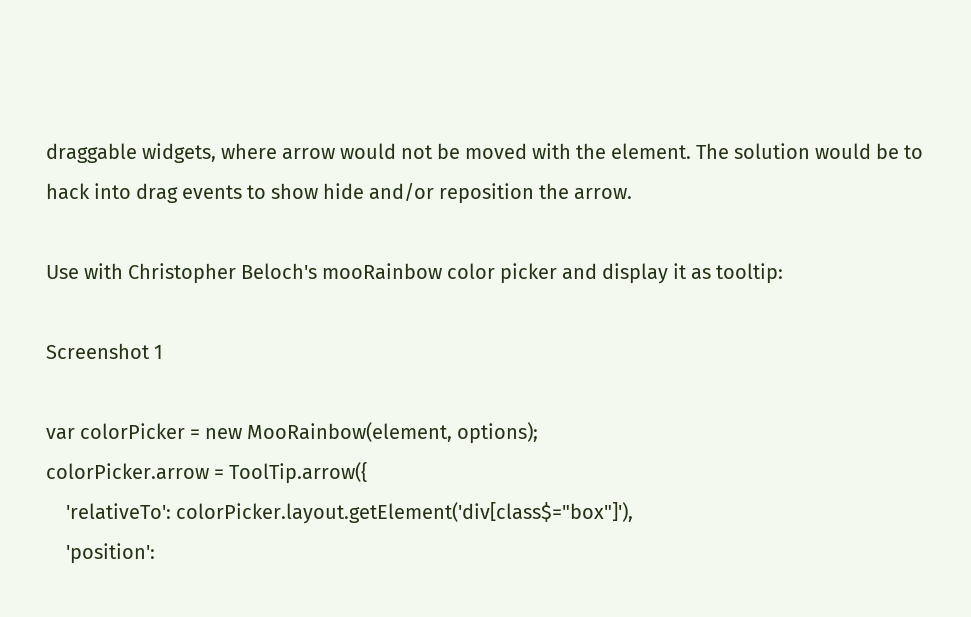draggable widgets, where arrow would not be moved with the element. The solution would be to hack into drag events to show hide and/or reposition the arrow.

Use with Christopher Beloch's mooRainbow color picker and display it as tooltip:

Screenshot 1

var colorPicker = new MooRainbow(element, options);
colorPicker.arrow = ToolTip.arrow({
    'relativeTo': colorPicker.layout.getElement('div[class$="box"]'),
    'position':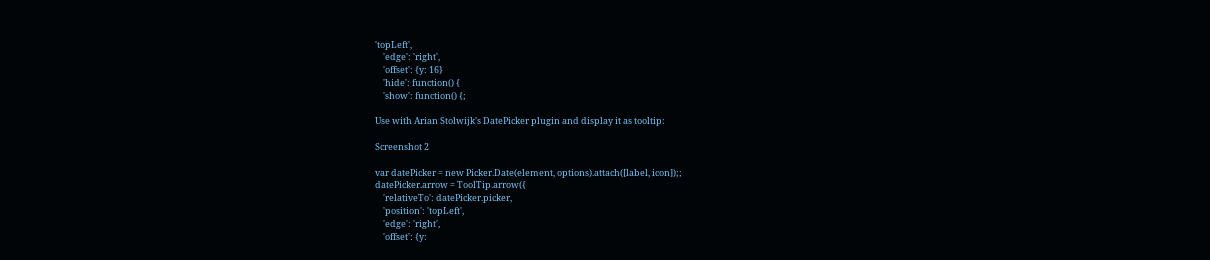'topLeft',
    'edge': 'right',
    'offset': {y: 16}
    'hide': function() {
    'show': function() {;

Use with Arian Stolwijk's DatePicker plugin and display it as tooltip:

Screenshot 2

var datePicker = new Picker.Date(element, options).attach([label, icon]);;
datePicker.arrow = ToolTip.arrow({
    'relativeTo': datePicker.picker,
    'position': 'topLeft',
    'edge': 'right',
    'offset': {y: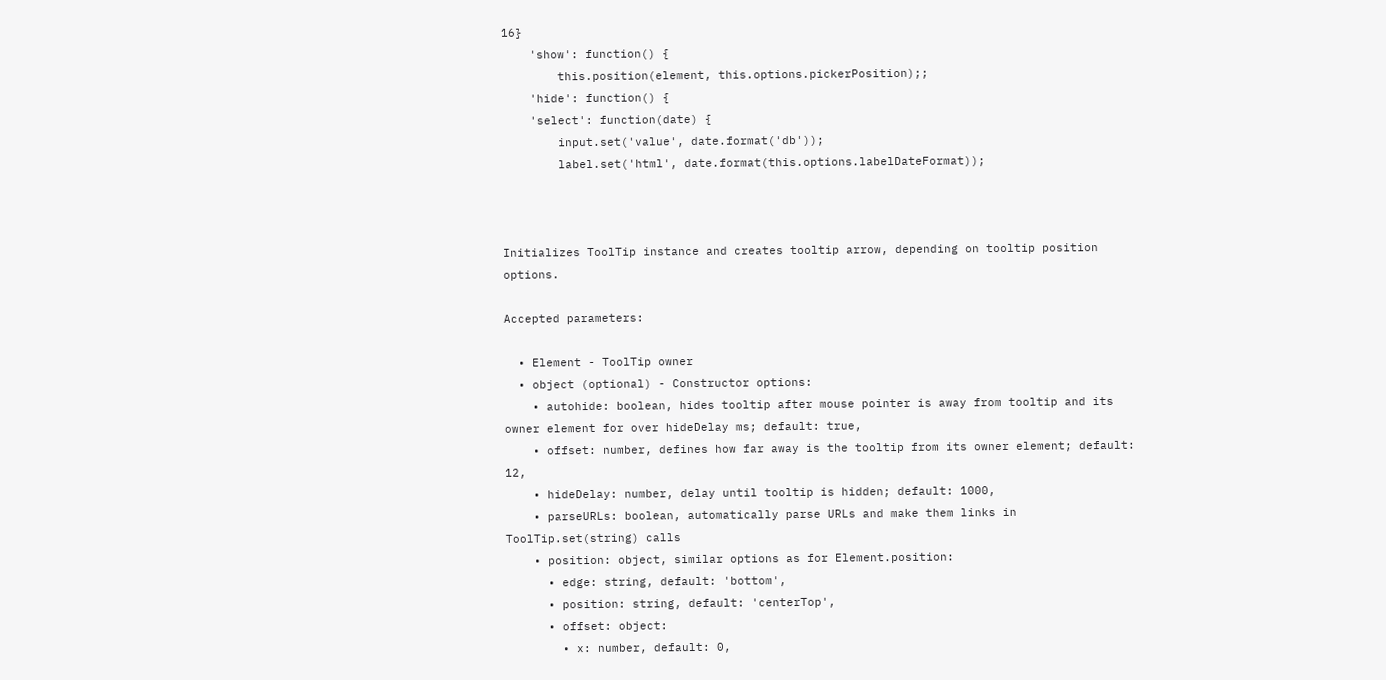16}
    'show': function() {
        this.position(element, this.options.pickerPosition);;
    'hide': function() {
    'select': function(date) {
        input.set('value', date.format('db'));
        label.set('html', date.format(this.options.labelDateFormat));



Initializes ToolTip instance and creates tooltip arrow, depending on tooltip position options.

Accepted parameters:

  • Element - ToolTip owner
  • object (optional) - Constructor options:
    • autohide: boolean, hides tooltip after mouse pointer is away from tooltip and its owner element for over hideDelay ms; default: true,
    • offset: number, defines how far away is the tooltip from its owner element; default: 12,
    • hideDelay: number, delay until tooltip is hidden; default: 1000,
    • parseURLs: boolean, automatically parse URLs and make them links in ToolTip.set(string) calls
    • position: object, similar options as for Element.position:
      • edge: string, default: 'bottom',
      • position: string, default: 'centerTop',
      • offset: object:
        • x: number, default: 0,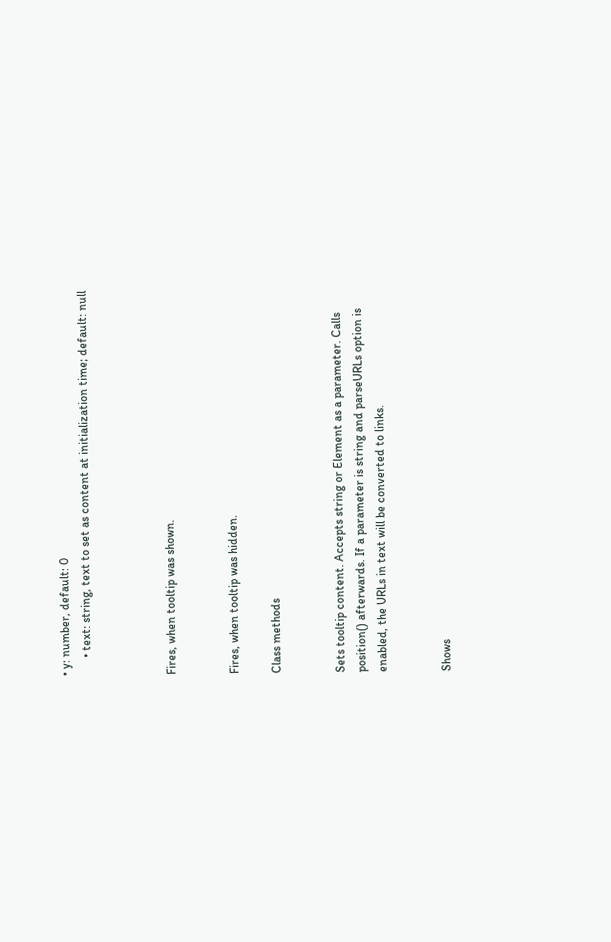• y: number, default: 0
      • text: string, text to set as content at initialization time; default: null



Fires, when tooltip was shown.


Fires, when tooltip was hidden.

Class methods


Sets tooltip content. Accepts string or Element as a parameter. Calls position() afterwards. If a parameter is string and parseURLs option is enabled, the URLs in text will be converted to links.


Shows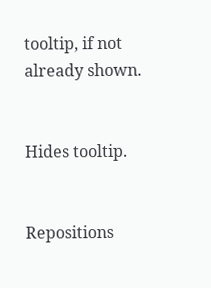tooltip, if not already shown.


Hides tooltip.


Repositions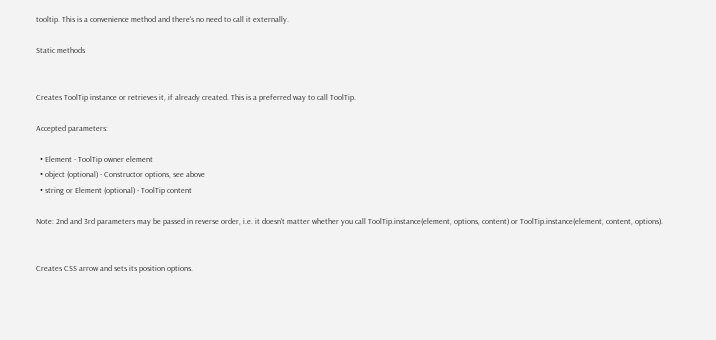tooltip. This is a convenience method and there's no need to call it externally.

Static methods


Creates ToolTip instance or retrieves it, if already created. This is a preferred way to call ToolTip.

Accepted parameters:

  • Element - ToolTip owner element
  • object (optional) - Constructor options, see above
  • string or Element (optional) - ToolTip content

Note: 2nd and 3rd parameters may be passed in reverse order, i.e. it doesn't matter whether you call ToolTip.instance(element, options, content) or ToolTip.instance(element, content, options).


Creates CSS arrow and sets its position options.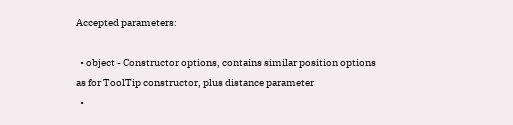Accepted parameters:

  • object - Constructor options, contains similar position options as for ToolTip constructor, plus distance parameter
  •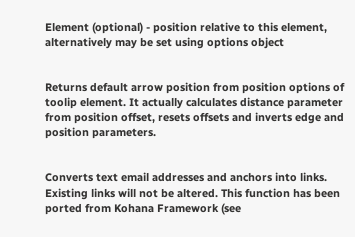Element (optional) - position relative to this element, alternatively may be set using options object


Returns default arrow position from position options of toolip element. It actually calculates distance parameter from position offset, resets offsets and inverts edge and position parameters.


Converts text email addresses and anchors into links. Existing links will not be altered. This function has been ported from Kohana Framework (see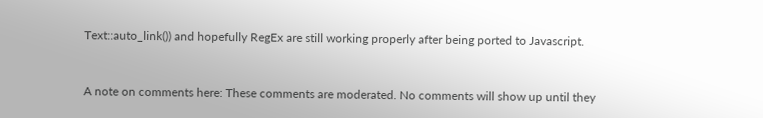Text::auto_link()) and hopefully RegEx are still working properly after being ported to Javascript.



A note on comments here: These comments are moderated. No comments will show up until they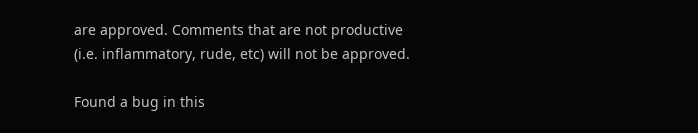are approved. Comments that are not productive (i.e. inflammatory, rude, etc) will not be approved.

Found a bug in this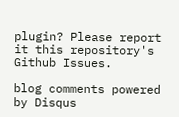plugin? Please report it this repository's Github Issues.

blog comments powered by Disqus